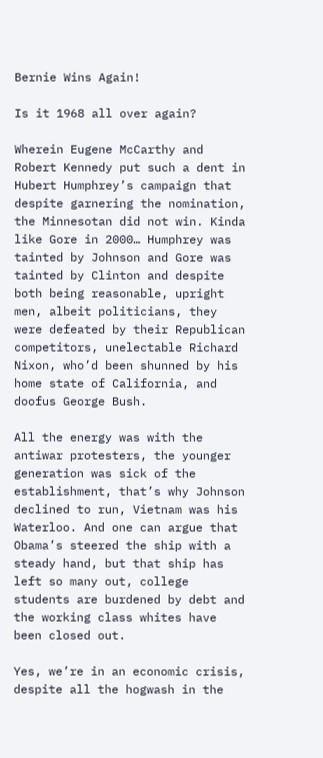Bernie Wins Again!

Is it 1968 all over again?

Wherein Eugene McCarthy and Robert Kennedy put such a dent in Hubert Humphrey’s campaign that despite garnering the nomination, the Minnesotan did not win. Kinda like Gore in 2000… Humphrey was tainted by Johnson and Gore was tainted by Clinton and despite both being reasonable, upright men, albeit politicians, they were defeated by their Republican competitors, unelectable Richard Nixon, who’d been shunned by his home state of California, and doofus George Bush.

All the energy was with the antiwar protesters, the younger generation was sick of the establishment, that’s why Johnson declined to run, Vietnam was his Waterloo. And one can argue that Obama’s steered the ship with a steady hand, but that ship has left so many out, college students are burdened by debt and the working class whites have been closed out.

Yes, we’re in an economic crisis, despite all the hogwash in the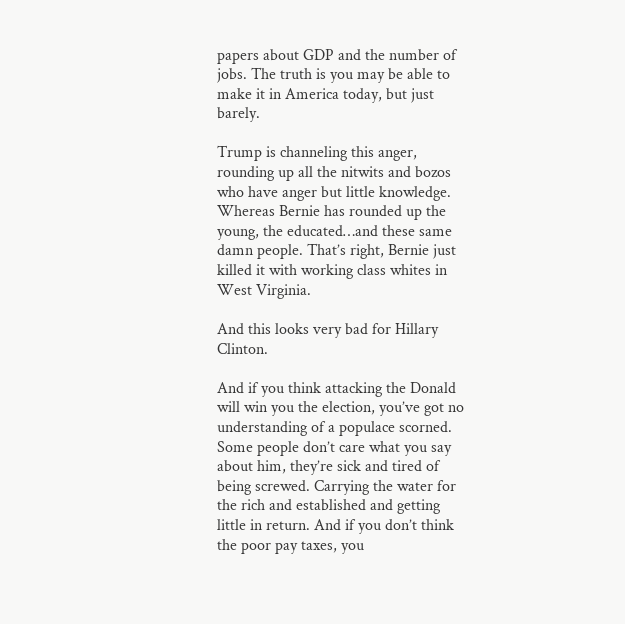papers about GDP and the number of jobs. The truth is you may be able to make it in America today, but just barely.

Trump is channeling this anger, rounding up all the nitwits and bozos who have anger but little knowledge. Whereas Bernie has rounded up the young, the educated…and these same damn people. That’s right, Bernie just killed it with working class whites in West Virginia.

And this looks very bad for Hillary Clinton.

And if you think attacking the Donald will win you the election, you’ve got no understanding of a populace scorned. Some people don’t care what you say about him, they’re sick and tired of being screwed. Carrying the water for the rich and established and getting little in return. And if you don’t think the poor pay taxes, you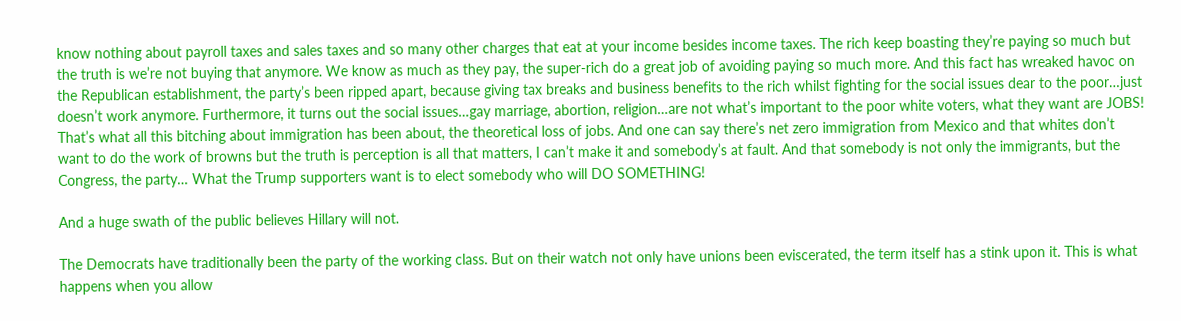know nothing about payroll taxes and sales taxes and so many other charges that eat at your income besides income taxes. The rich keep boasting they’re paying so much but the truth is we’re not buying that anymore. We know as much as they pay, the super-rich do a great job of avoiding paying so much more. And this fact has wreaked havoc on the Republican establishment, the party’s been ripped apart, because giving tax breaks and business benefits to the rich whilst fighting for the social issues dear to the poor…just doesn’t work anymore. Furthermore, it turns out the social issues…gay marriage, abortion, religion…are not what’s important to the poor white voters, what they want are JOBS! That’s what all this bitching about immigration has been about, the theoretical loss of jobs. And one can say there’s net zero immigration from Mexico and that whites don’t want to do the work of browns but the truth is perception is all that matters, I can’t make it and somebody’s at fault. And that somebody is not only the immigrants, but the Congress, the party… What the Trump supporters want is to elect somebody who will DO SOMETHING!

And a huge swath of the public believes Hillary will not.

The Democrats have traditionally been the party of the working class. But on their watch not only have unions been eviscerated, the term itself has a stink upon it. This is what happens when you allow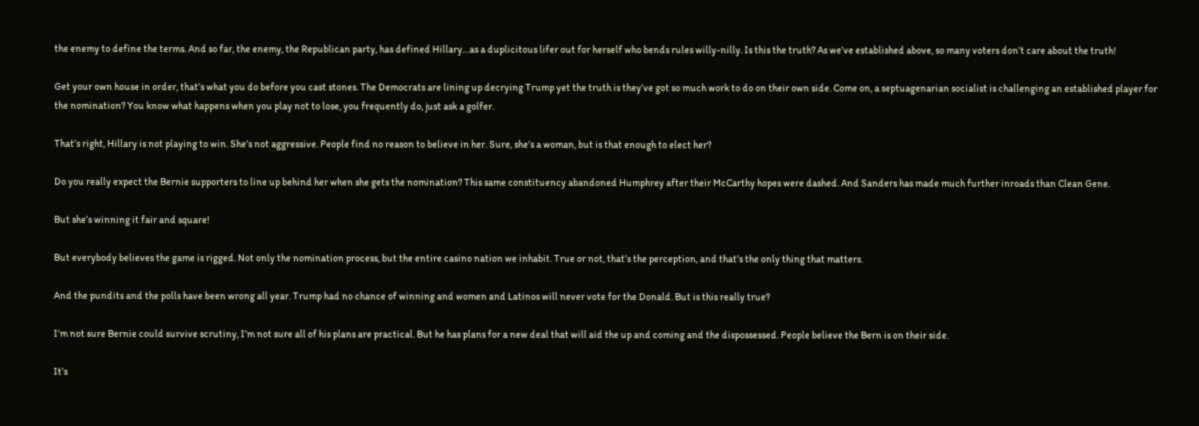the enemy to define the terms. And so far, the enemy, the Republican party, has defined Hillary…as a duplicitous lifer out for herself who bends rules willy-nilly. Is this the truth? As we’ve established above, so many voters don’t care about the truth!

Get your own house in order, that’s what you do before you cast stones. The Democrats are lining up decrying Trump yet the truth is they’ve got so much work to do on their own side. Come on, a septuagenarian socialist is challenging an established player for the nomination? You know what happens when you play not to lose, you frequently do, just ask a golfer.

That’s right, Hillary is not playing to win. She’s not aggressive. People find no reason to believe in her. Sure, she’s a woman, but is that enough to elect her?

Do you really expect the Bernie supporters to line up behind her when she gets the nomination? This same constituency abandoned Humphrey after their McCarthy hopes were dashed. And Sanders has made much further inroads than Clean Gene.

But she’s winning it fair and square!

But everybody believes the game is rigged. Not only the nomination process, but the entire casino nation we inhabit. True or not, that’s the perception, and that’s the only thing that matters.

And the pundits and the polls have been wrong all year. Trump had no chance of winning and women and Latinos will never vote for the Donald. But is this really true?

I’m not sure Bernie could survive scrutiny, I’m not sure all of his plans are practical. But he has plans for a new deal that will aid the up and coming and the dispossessed. People believe the Bern is on their side.

It’s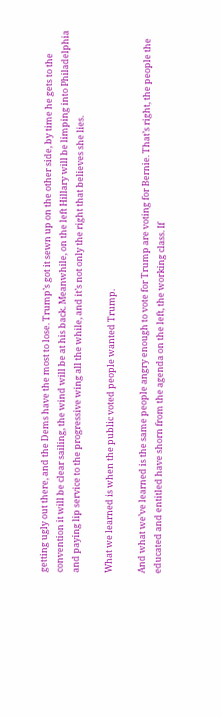getting ugly out there, and the Dems have the most to lose. Trump’s got it sewn up on the other side, by time he gets to the convention it will be clear sailing, the wind will be at his back. Meanwhile, on the left Hillary will be limping into Philadelphia and paying lip service to the progressive wing all the while, and it’s not only the right that believes she lies.

What we learned is when the public voted people wanted Trump.

And what we’ve learned is the same people angry enough to vote for Trump are voting for Bernie. That’s right, the people the educated and entitled have shorn from the agenda on the left, the working class. If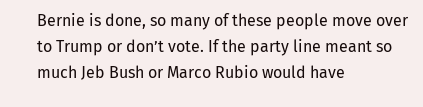Bernie is done, so many of these people move over to Trump or don’t vote. If the party line meant so much Jeb Bush or Marco Rubio would have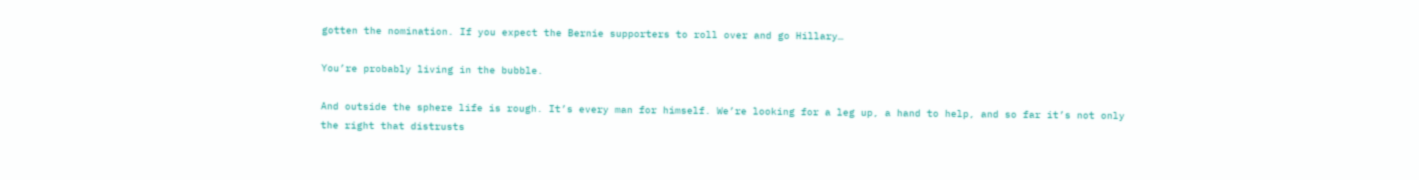gotten the nomination. If you expect the Bernie supporters to roll over and go Hillary…

You’re probably living in the bubble.

And outside the sphere life is rough. It’s every man for himself. We’re looking for a leg up, a hand to help, and so far it’s not only the right that distrusts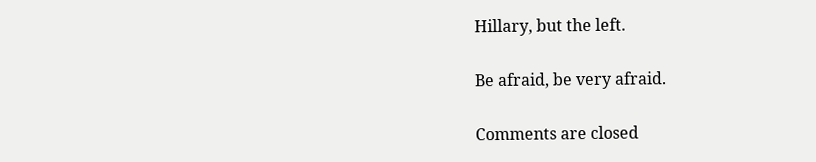Hillary, but the left.

Be afraid, be very afraid.

Comments are closed